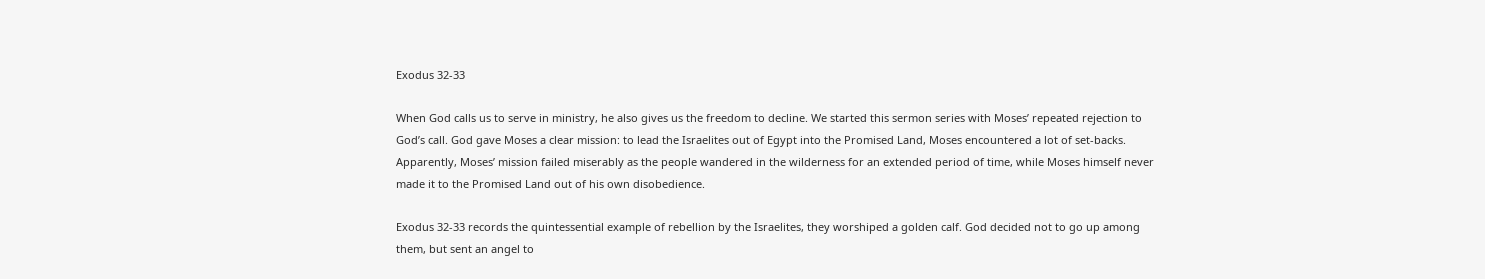Exodus 32-33

When God calls us to serve in ministry, he also gives us the freedom to decline. We started this sermon series with Moses’ repeated rejection to God’s call. God gave Moses a clear mission: to lead the Israelites out of Egypt into the Promised Land, Moses encountered a lot of set-backs. Apparently, Moses’ mission failed miserably as the people wandered in the wilderness for an extended period of time, while Moses himself never made it to the Promised Land out of his own disobedience.

Exodus 32-33 records the quintessential example of rebellion by the Israelites, they worshiped a golden calf. God decided not to go up among them, but sent an angel to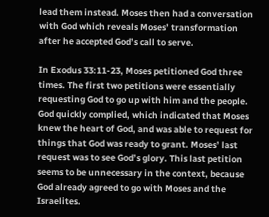lead them instead. Moses then had a conversation with God which reveals Moses’ transformation after he accepted God’s call to serve.

In Exodus 33:11-23, Moses petitioned God three times. The first two petitions were essentially requesting God to go up with him and the people. God quickly complied, which indicated that Moses knew the heart of God, and was able to request for things that God was ready to grant. Moses’ last request was to see God’s glory. This last petition seems to be unnecessary in the context, because God already agreed to go with Moses and the Israelites.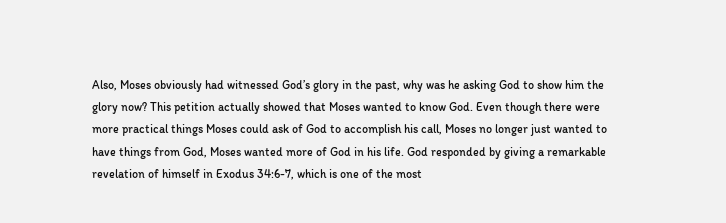Also, Moses obviously had witnessed God’s glory in the past, why was he asking God to show him the glory now? This petition actually showed that Moses wanted to know God. Even though there were more practical things Moses could ask of God to accomplish his call, Moses no longer just wanted to have things from God, Moses wanted more of God in his life. God responded by giving a remarkable revelation of himself in Exodus 34:6-7, which is one of the most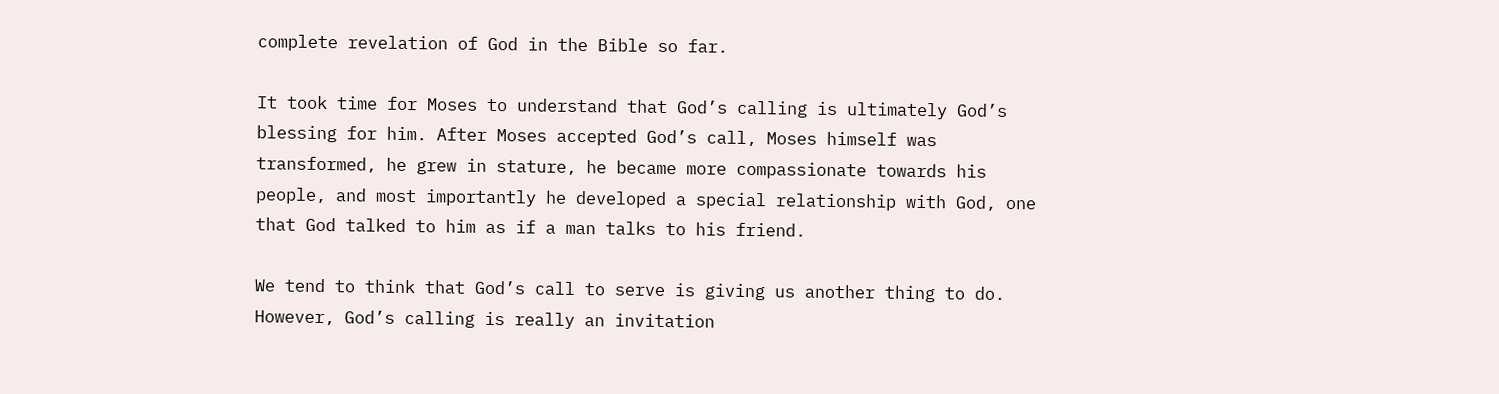complete revelation of God in the Bible so far.

It took time for Moses to understand that God’s calling is ultimately God’s blessing for him. After Moses accepted God’s call, Moses himself was transformed, he grew in stature, he became more compassionate towards his people, and most importantly he developed a special relationship with God, one that God talked to him as if a man talks to his friend.

We tend to think that God’s call to serve is giving us another thing to do. However, God’s calling is really an invitation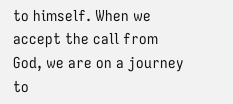to himself. When we accept the call from God, we are on a journey to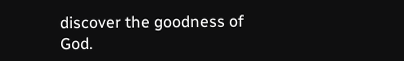discover the goodness of God.